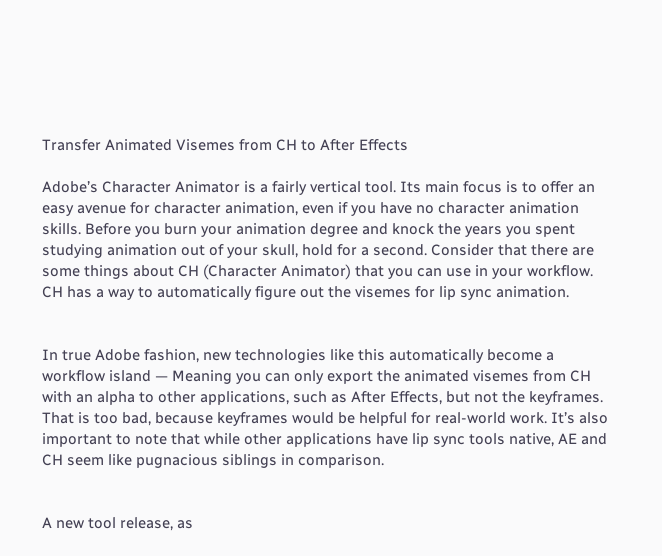Transfer Animated Visemes from CH to After Effects

Adobe’s Character Animator is a fairly vertical tool. Its main focus is to offer an easy avenue for character animation, even if you have no character animation skills. Before you burn your animation degree and knock the years you spent studying animation out of your skull, hold for a second. Consider that there are some things about CH (Character Animator) that you can use in your workflow. CH has a way to automatically figure out the visemes for lip sync animation.


In true Adobe fashion, new technologies like this automatically become a workflow island — Meaning you can only export the animated visemes from CH with an alpha to other applications, such as After Effects, but not the keyframes. That is too bad, because keyframes would be helpful for real-world work. It’s also important to note that while other applications have lip sync tools native, AE and CH seem like pugnacious siblings in comparison.


A new tool release, as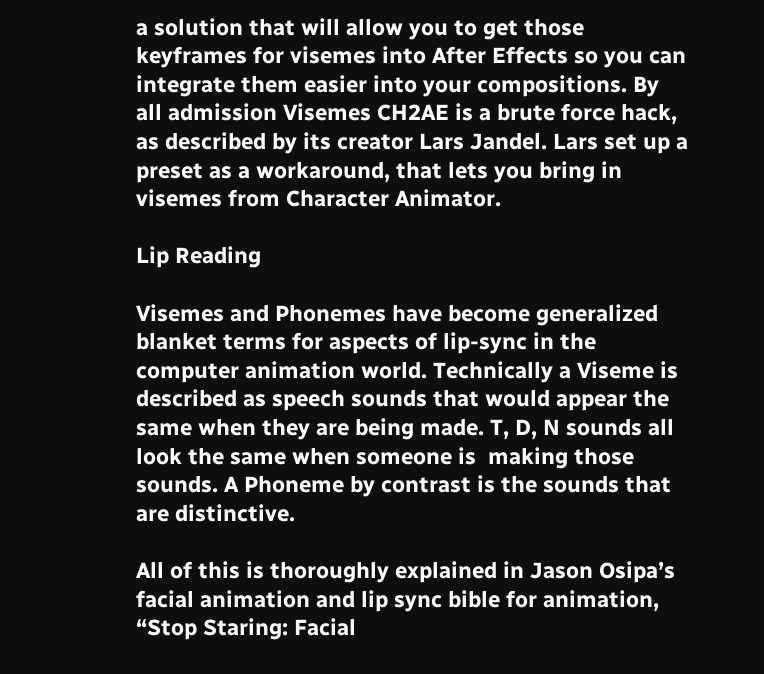a solution that will allow you to get those keyframes for visemes into After Effects so you can integrate them easier into your compositions. By all admission Visemes CH2AE is a brute force hack, as described by its creator Lars Jandel. Lars set up a preset as a workaround, that lets you bring in visemes from Character Animator.

Lip Reading

Visemes and Phonemes have become generalized blanket terms for aspects of lip-sync in the computer animation world. Technically a Viseme is described as speech sounds that would appear the same when they are being made. T, D, N sounds all look the same when someone is  making those sounds. A Phoneme by contrast is the sounds that are distinctive.

All of this is thoroughly explained in Jason Osipa’s facial animation and lip sync bible for animation, “Stop Staring: Facial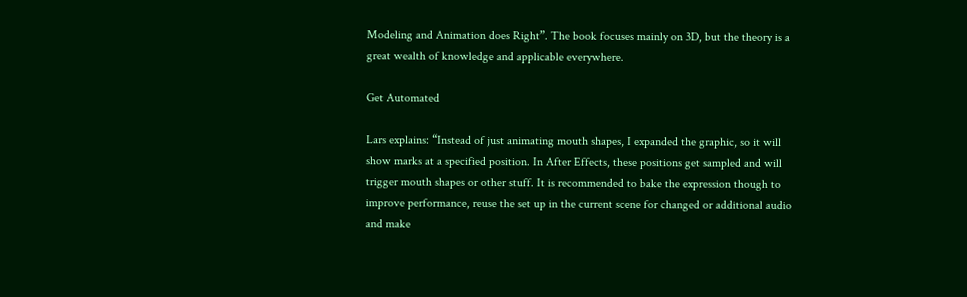Modeling and Animation does Right”. The book focuses mainly on 3D, but the theory is a great wealth of knowledge and applicable everywhere.

Get Automated

Lars explains: “Instead of just animating mouth shapes, I expanded the graphic, so it will show marks at a specified position. In After Effects, these positions get sampled and will trigger mouth shapes or other stuff. It is recommended to bake the expression though to improve performance, reuse the set up in the current scene for changed or additional audio and make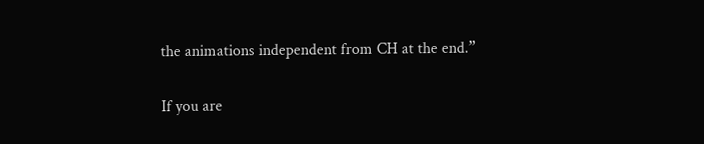the animations independent from CH at the end.”

If you are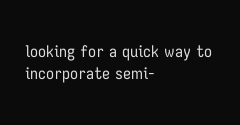looking for a quick way to incorporate semi-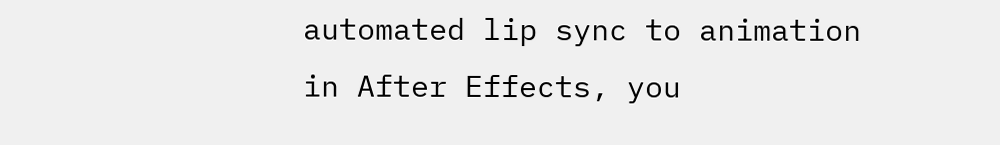automated lip sync to animation in After Effects, you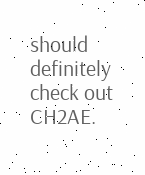should definitely check out CH2AE.